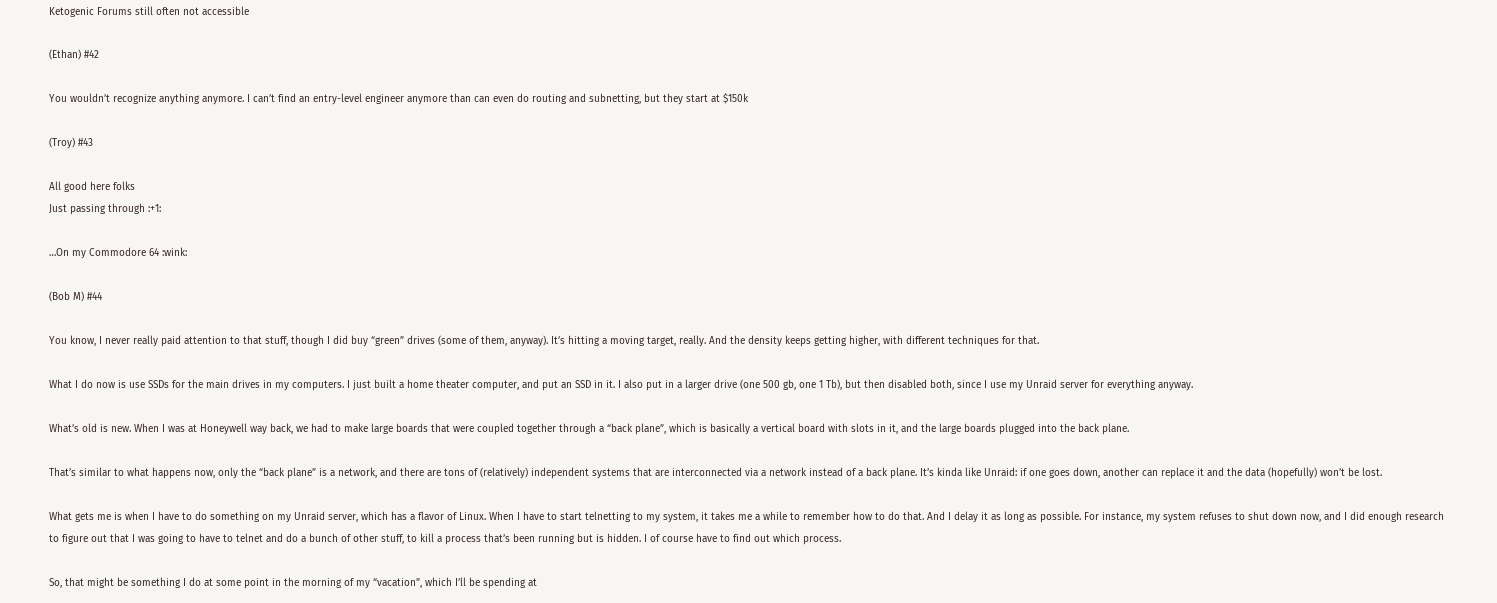Ketogenic Forums still often not accessible

(Ethan) #42

You wouldn’t recognize anything anymore. I can’t find an entry-level engineer anymore than can even do routing and subnetting, but they start at $150k

(Troy) #43

All good here folks
Just passing through :+1:

…On my Commodore 64 :wink:

(Bob M) #44

You know, I never really paid attention to that stuff, though I did buy “green” drives (some of them, anyway). It’s hitting a moving target, really. And the density keeps getting higher, with different techniques for that.

What I do now is use SSDs for the main drives in my computers. I just built a home theater computer, and put an SSD in it. I also put in a larger drive (one 500 gb, one 1 Tb), but then disabled both, since I use my Unraid server for everything anyway.

What’s old is new. When I was at Honeywell way back, we had to make large boards that were coupled together through a “back plane”, which is basically a vertical board with slots in it, and the large boards plugged into the back plane.

That’s similar to what happens now, only the “back plane” is a network, and there are tons of (relatively) independent systems that are interconnected via a network instead of a back plane. It’s kinda like Unraid: if one goes down, another can replace it and the data (hopefully) won’t be lost.

What gets me is when I have to do something on my Unraid server, which has a flavor of Linux. When I have to start telnetting to my system, it takes me a while to remember how to do that. And I delay it as long as possible. For instance, my system refuses to shut down now, and I did enough research to figure out that I was going to have to telnet and do a bunch of other stuff, to kill a process that’s been running but is hidden. I of course have to find out which process.

So, that might be something I do at some point in the morning of my “vacation”, which I’ll be spending at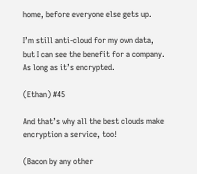home, before everyone else gets up.

I’m still anti-cloud for my own data, but I can see the benefit for a company. As long as it’s encrypted.

(Ethan) #45

And that’s why all the best clouds make encryption a service, too!

(Bacon by any other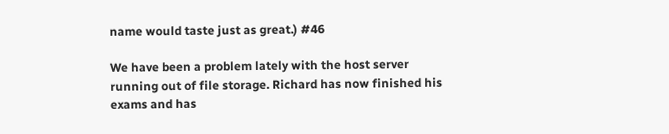name would taste just as great.) #46

We have been a problem lately with the host server running out of file storage. Richard has now finished his exams and has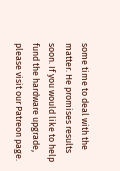some time to deal with the matter. He promises results soon. If you would like to help fund the hardware upgrade, please visit our Patreon page.